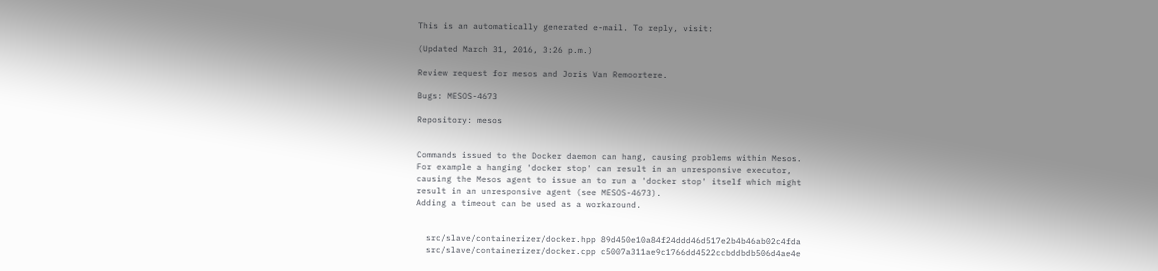This is an automatically generated e-mail. To reply, visit:

(Updated March 31, 2016, 3:26 p.m.)

Review request for mesos and Joris Van Remoortere.

Bugs: MESOS-4673

Repository: mesos


Commands issued to the Docker daemon can hang, causing problems within Mesos.
For example a hanging 'docker stop' can result in an unresponsive executor,
causing the Mesos agent to issue an to run a 'docker stop' itself which might
result in an unresponsive agent (see MESOS-4673).
Adding a timeout can be used as a workaround.


  src/slave/containerizer/docker.hpp 89d450e10a84f24ddd46d517e2b4b46ab02c4fda
  src/slave/containerizer/docker.cpp c5007a311ae9c1766dd4522ccbddbdb506d4ae4e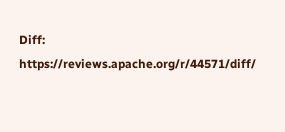Diff: https://reviews.apache.org/r/44571/diff/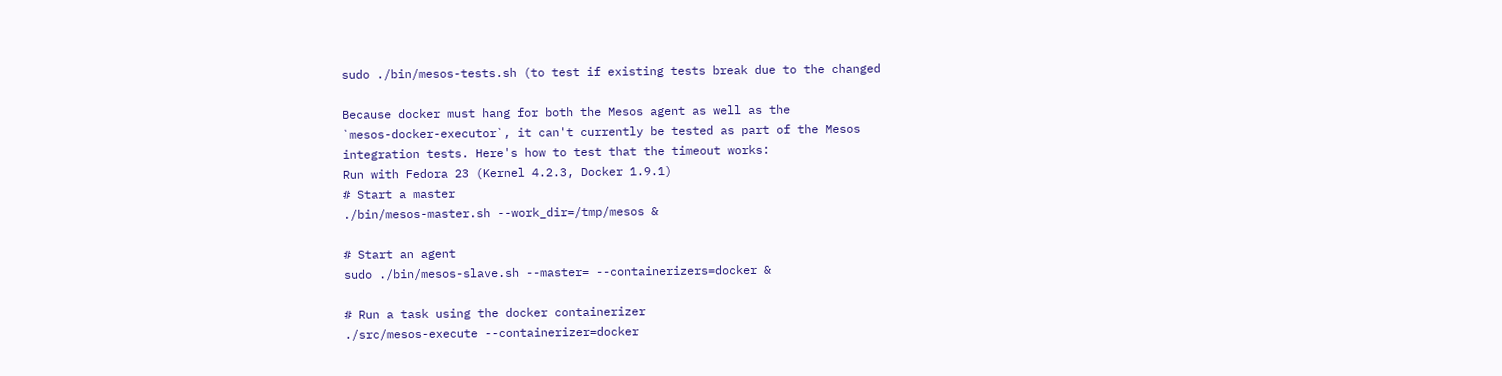sudo ./bin/mesos-tests.sh (to test if existing tests break due to the changed

Because docker must hang for both the Mesos agent as well as the
`mesos-docker-executor`, it can't currently be tested as part of the Mesos
integration tests. Here's how to test that the timeout works:
Run with Fedora 23 (Kernel 4.2.3, Docker 1.9.1)
# Start a master
./bin/mesos-master.sh --work_dir=/tmp/mesos &

# Start an agent
sudo ./bin/mesos-slave.sh --master= --containerizers=docker &

# Run a task using the docker containerizer
./src/mesos-execute --containerizer=docker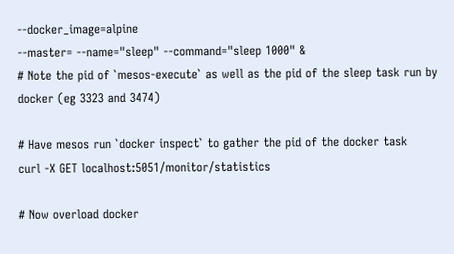--docker_image=alpine
--master= --name="sleep" --command="sleep 1000" &
# Note the pid of `mesos-execute` as well as the pid of the sleep task run by
docker (eg 3323 and 3474)

# Have mesos run `docker inspect` to gather the pid of the docker task
curl -X GET localhost:5051/monitor/statistics

# Now overload docker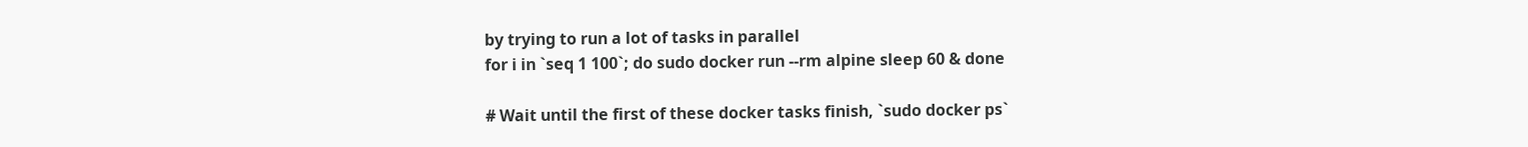by trying to run a lot of tasks in parallel
for i in `seq 1 100`; do sudo docker run --rm alpine sleep 60 & done

# Wait until the first of these docker tasks finish, `sudo docker ps`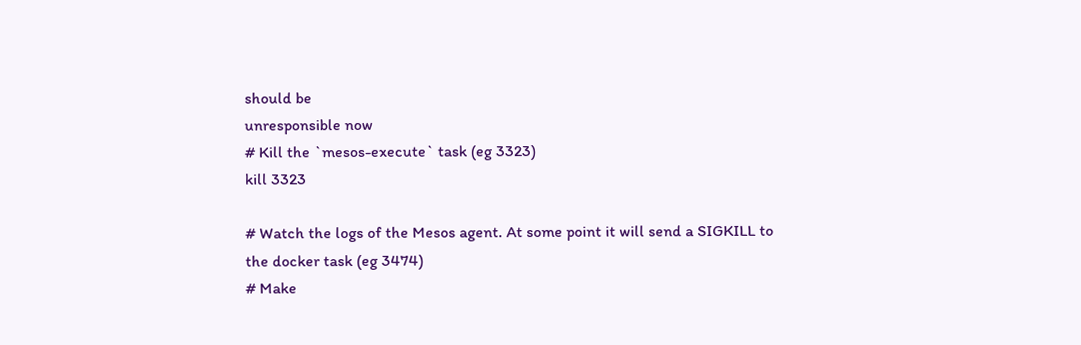should be
unresponsible now
# Kill the `mesos-execute` task (eg 3323)
kill 3323

# Watch the logs of the Mesos agent. At some point it will send a SIGKILL to
the docker task (eg 3474)
# Make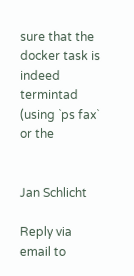sure that the docker task is indeed termintad (using `ps fax` or the


Jan Schlicht

Reply via email to